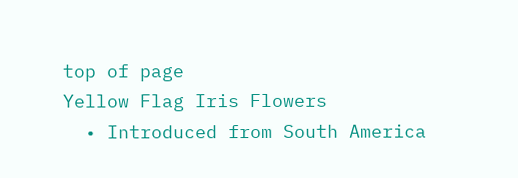top of page
Yellow Flag Iris Flowers
  • Introduced from South America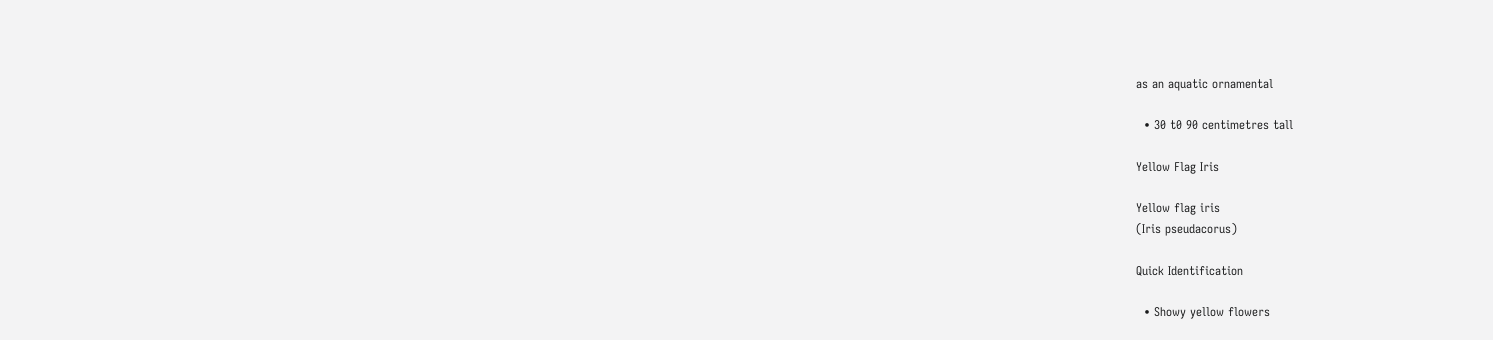as an aquatic ornamental

  • 30 t0 90 centimetres tall

Yellow Flag Iris

Yellow flag iris
(Iris pseudacorus)

Quick Identification

  • Showy yellow flowers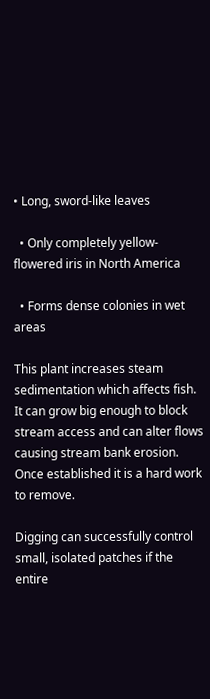• Long, sword-like leaves

  • Only completely yellow-flowered iris in North America

  • Forms dense colonies in wet areas

This plant increases steam sedimentation which affects fish.  It can grow big enough to block stream access and can alter flows causing stream bank erosion.  Once established it is a hard work to remove.

Digging can successfully control small, isolated patches if the entire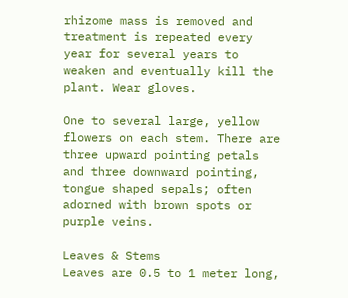rhizome mass is removed and treatment is repeated every year for several years to weaken and eventually kill the plant. Wear gloves.

One to several large, yellow flowers on each stem. There are three upward pointing petals and three downward pointing, tongue shaped sepals; often adorned with brown spots or purple veins.

Leaves & Stems
Leaves are 0.5 to 1 meter long,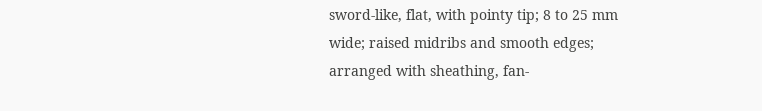sword-like, flat, with pointy tip; 8 to 25 mm wide; raised midribs and smooth edges; arranged with sheathing, fan-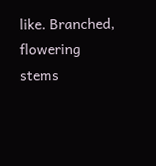like. Branched, flowering stems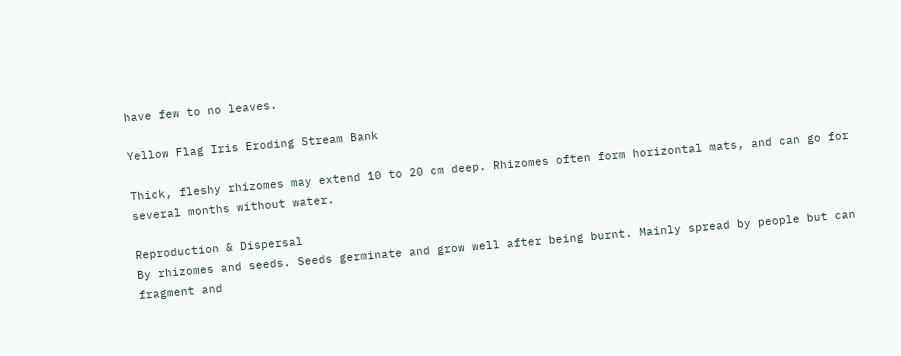have few to no leaves.

Yellow Flag Iris Eroding Stream Bank

Thick, fleshy rhizomes may extend 10 to 20 cm deep. Rhizomes often form horizontal mats, and can go for several months without water.

Reproduction & Dispersal
By rhizomes and seeds. Seeds germinate and grow well after being burnt. Mainly spread by people but can fragment and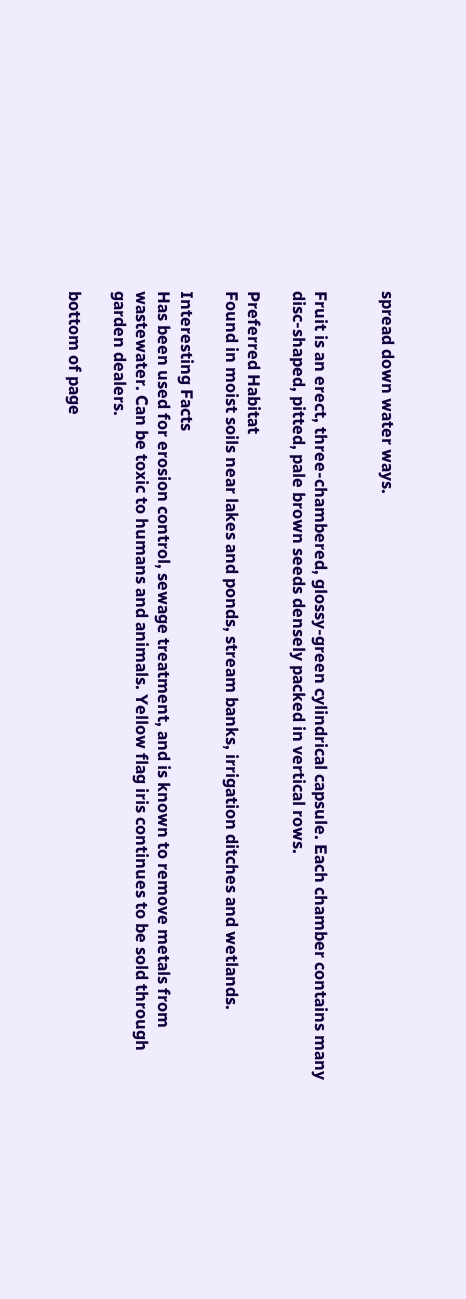spread down water ways.


Fruit is an erect, three-chambered, glossy-green cylindrical capsule. Each chamber contains many disc-shaped, pitted, pale brown seeds densely packed in vertical rows.

Preferred Habitat
Found in moist soils near lakes and ponds, stream banks, irrigation ditches and wetlands.

Interesting Facts
Has been used for erosion control, sewage treatment, and is known to remove metals from wastewater. Can be toxic to humans and animals. Yellow flag iris continues to be sold through garden dealers.

bottom of page